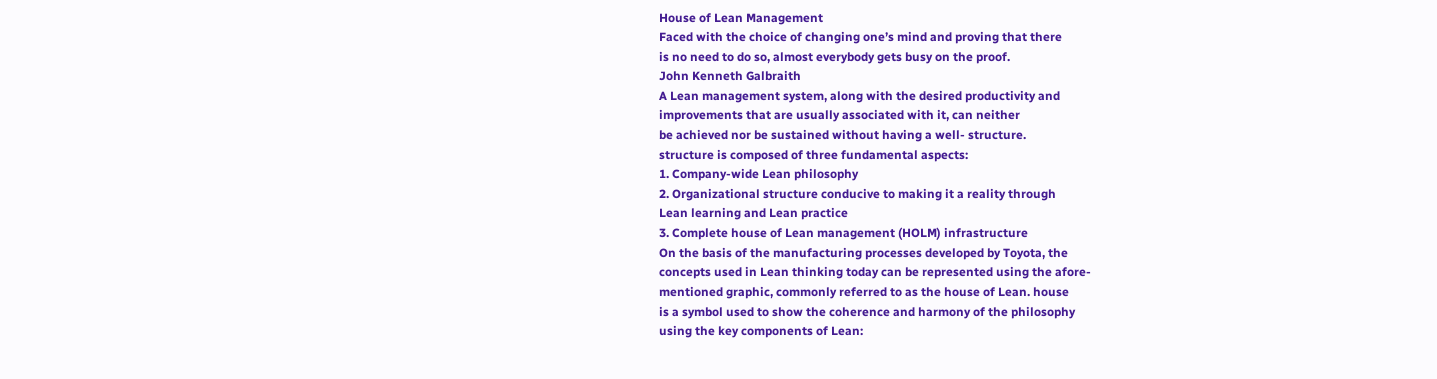House of Lean Management
Faced with the choice of changing one’s mind and proving that there
is no need to do so, almost everybody gets busy on the proof.
John Kenneth Galbraith
A Lean management system, along with the desired productivity and
improvements that are usually associated with it, can neither
be achieved nor be sustained without having a well- structure.
structure is composed of three fundamental aspects:
1. Company-wide Lean philosophy
2. Organizational structure conducive to making it a reality through
Lean learning and Lean practice
3. Complete house of Lean management (HOLM) infrastructure
On the basis of the manufacturing processes developed by Toyota, the
concepts used in Lean thinking today can be represented using the afore-
mentioned graphic, commonly referred to as the house of Lean. house
is a symbol used to show the coherence and harmony of the philosophy
using the key components of Lean: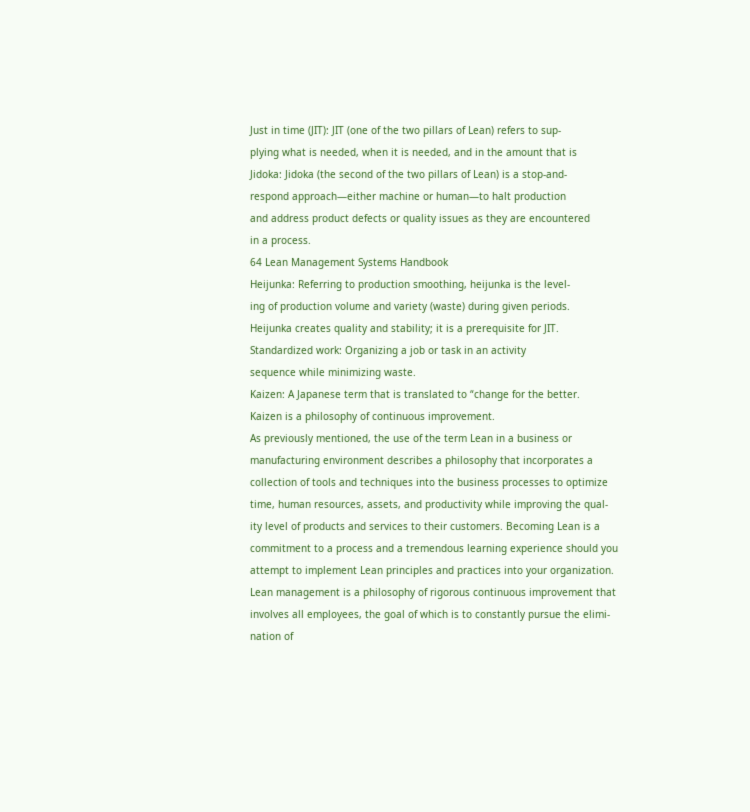Just in time (JIT): JIT (one of the two pillars of Lean) refers to sup-
plying what is needed, when it is needed, and in the amount that is
Jidoka: Jidoka (the second of the two pillars of Lean) is a stop-and-
respond approach—either machine or human—to halt production
and address product defects or quality issues as they are encountered
in a process.
64 Lean Management Systems Handbook
Heijunka: Referring to production smoothing, heijunka is the level-
ing of production volume and variety (waste) during given periods.
Heijunka creates quality and stability; it is a prerequisite for JIT.
Standardized work: Organizing a job or task in an activity
sequence while minimizing waste.
Kaizen: A Japanese term that is translated to “change for the better.
Kaizen is a philosophy of continuous improvement.
As previously mentioned, the use of the term Lean in a business or
manufacturing environment describes a philosophy that incorporates a
collection of tools and techniques into the business processes to optimize
time, human resources, assets, and productivity while improving the qual-
ity level of products and services to their customers. Becoming Lean is a
commitment to a process and a tremendous learning experience should you
attempt to implement Lean principles and practices into your organization.
Lean management is a philosophy of rigorous continuous improvement that
involves all employees, the goal of which is to constantly pursue the elimi-
nation of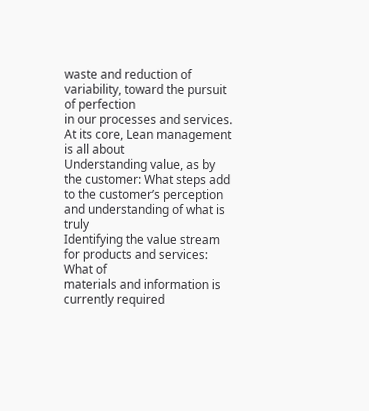waste and reduction of variability, toward the pursuit of perfection
in our processes and services. At its core, Lean management is all about
Understanding value, as by the customer: What steps add
to the customer’s perception and understanding of what is truly
Identifying the value stream for products and services: What of
materials and information is currently required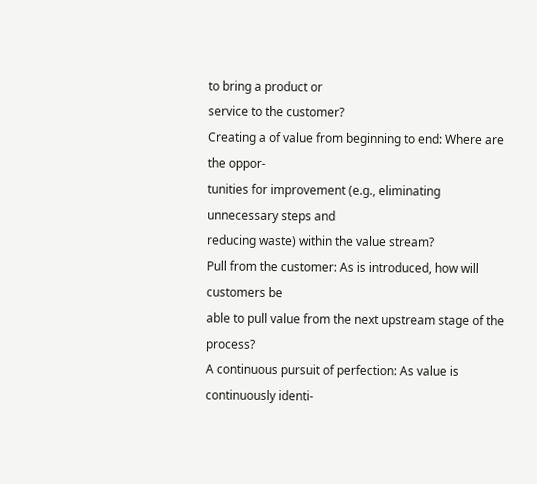to bring a product or
service to the customer?
Creating a of value from beginning to end: Where are the oppor-
tunities for improvement (e.g., eliminating unnecessary steps and
reducing waste) within the value stream?
Pull from the customer: As is introduced, how will customers be
able to pull value from the next upstream stage of the process?
A continuous pursuit of perfection: As value is continuously identi-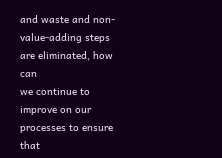and waste and non-value-adding steps are eliminated, how can
we continue to improve on our processes to ensure that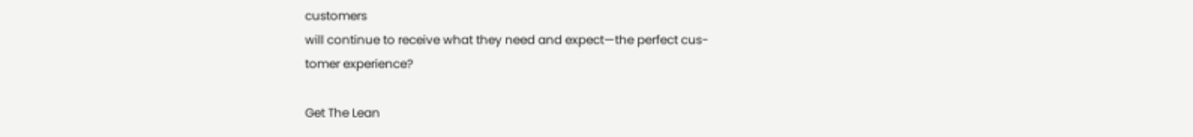customers
will continue to receive what they need and expect—the perfect cus-
tomer experience?

Get The Lean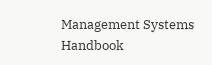Management Systems Handbook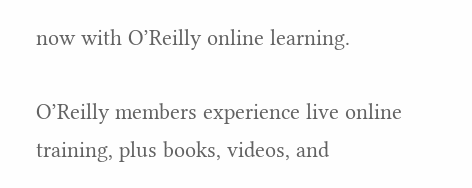now with O’Reilly online learning.

O’Reilly members experience live online training, plus books, videos, and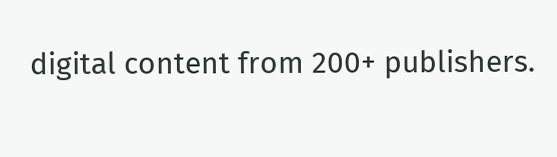digital content from 200+ publishers.